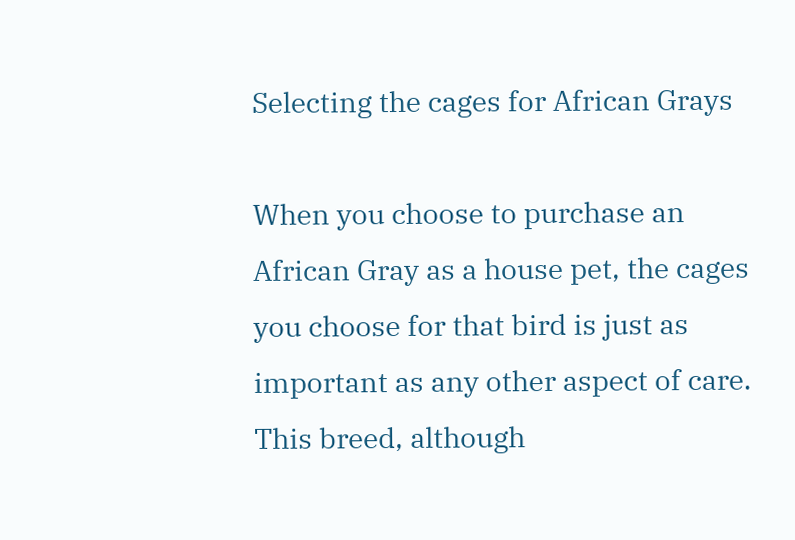Selecting the cages for African Grays

When you choose to purchase an African Gray as a house pet, the cages you choose for that bird is just as important as any other aspect of care. This breed, although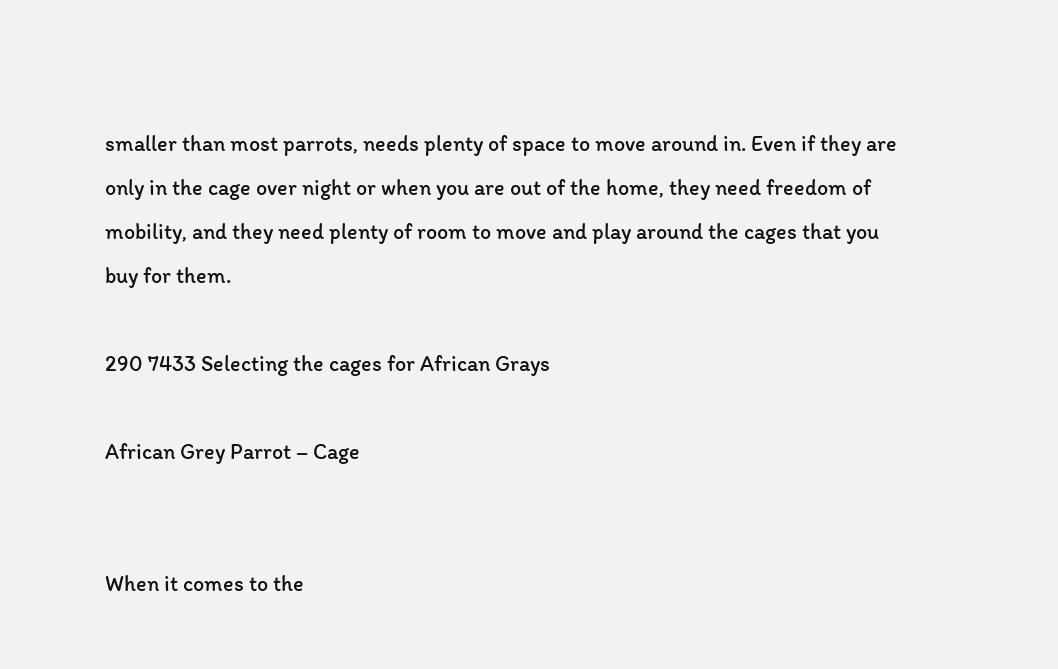smaller than most parrots, needs plenty of space to move around in. Even if they are only in the cage over night or when you are out of the home, they need freedom of mobility, and they need plenty of room to move and play around the cages that you buy for them.

290 7433 Selecting the cages for African Grays

African Grey Parrot – Cage


When it comes to the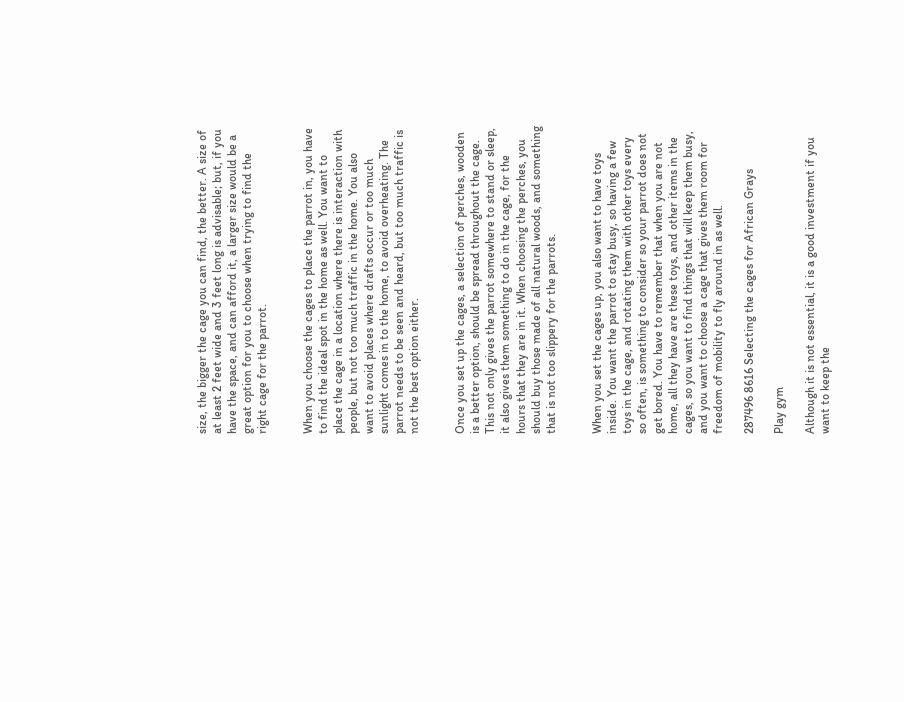size, the bigger the cage you can find, the better. A size of at least 2 feet wide and 3 feet long is advisable; but, if you have the space, and can afford it, a larger size would be a great option for you to choose when trying to find the right cage for the parrot.


When you choose the cages to place the parrot in, you have to find the ideal spot in the home as well. You want to place the cage in a location where there is interaction with people, but not too much traffic in the home. You also want to avoid places where drafts occur or too much sunlight comes in to the home, to avoid overheating. The parrot needs to be seen and heard, but too much traffic is not the best option either.


Once you set up the cages, a selection of perches, wooden is a better option, should be spread throughout the cage. This not only gives the parrot somewhere to stand or sleep, it also gives them something to do in the cage, for the hours that they are in it. When choosing the perches, you should buy those made of all natural woods, and something that is not too slippery for the parrots.


When you set the cages up, you also want to have toys inside. You want the parrot to stay busy, so having a few toys in the cage, and rotating them with other toys every so often, is something to consider so your parrot does not get bored. You have to remember that when you are not home, all they have are these toys, and other items in the cages, so you want to find things that will keep them busy, and you want to choose a cage that gives them room for freedom of mobility to fly around in as well.

287496 8616 Selecting the cages for African Grays

Play gym

Although it is not essential, it is a good investment if you want to keep the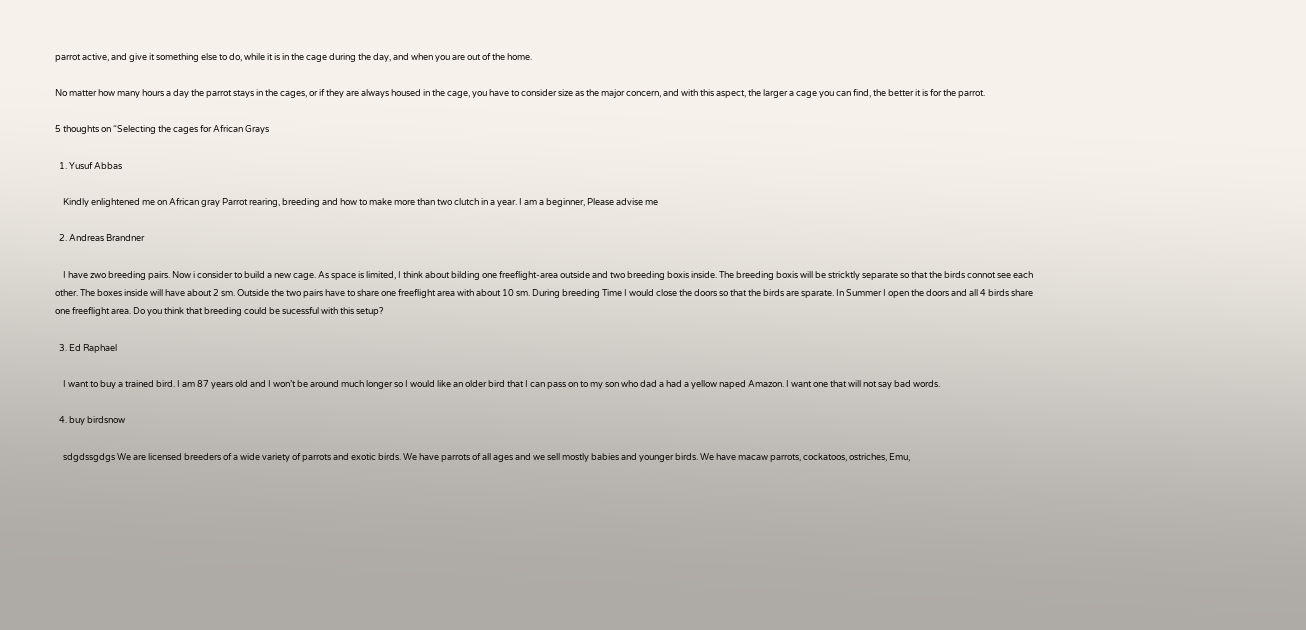parrot active, and give it something else to do, while it is in the cage during the day, and when you are out of the home.

No matter how many hours a day the parrot stays in the cages, or if they are always housed in the cage, you have to consider size as the major concern, and with this aspect, the larger a cage you can find, the better it is for the parrot.

5 thoughts on “Selecting the cages for African Grays

  1. Yusuf Abbas

    Kindly enlightened me on African gray Parrot rearing, breeding and how to make more than two clutch in a year. I am a beginner, Please advise me

  2. Andreas Brandner

    I have zwo breeding pairs. Now i consider to build a new cage. As space is limited, I think about bilding one freeflight-area outside and two breeding boxis inside. The breeding boxis will be stricktly separate so that the birds connot see each other. The boxes inside will have about 2 sm. Outside the two pairs have to share one freeflight area with about 10 sm. During breeding Time I would close the doors so that the birds are sparate. In Summer I open the doors and all 4 birds share one freeflight area. Do you think that breeding could be sucessful with this setup?

  3. Ed Raphael

    I want to buy a trained bird. I am 87 years old and I won’t be around much longer so I would like an older bird that I can pass on to my son who dad a had a yellow naped Amazon. I want one that will not say bad words.

  4. buy birdsnow

    sdgdssgdgs We are licensed breeders of a wide variety of parrots and exotic birds. We have parrots of all ages and we sell mostly babies and younger birds. We have macaw parrots, cockatoos, ostriches, Emu,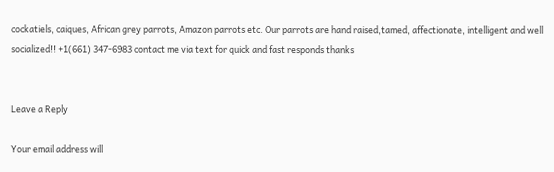cockatiels, caiques, African grey parrots, Amazon parrots etc. Our parrots are hand raised,tamed, affectionate, intelligent and well socialized!! +1(661) 347-6983 contact me via text for quick and fast responds thanks


Leave a Reply

Your email address will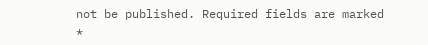not be published. Required fields are marked *